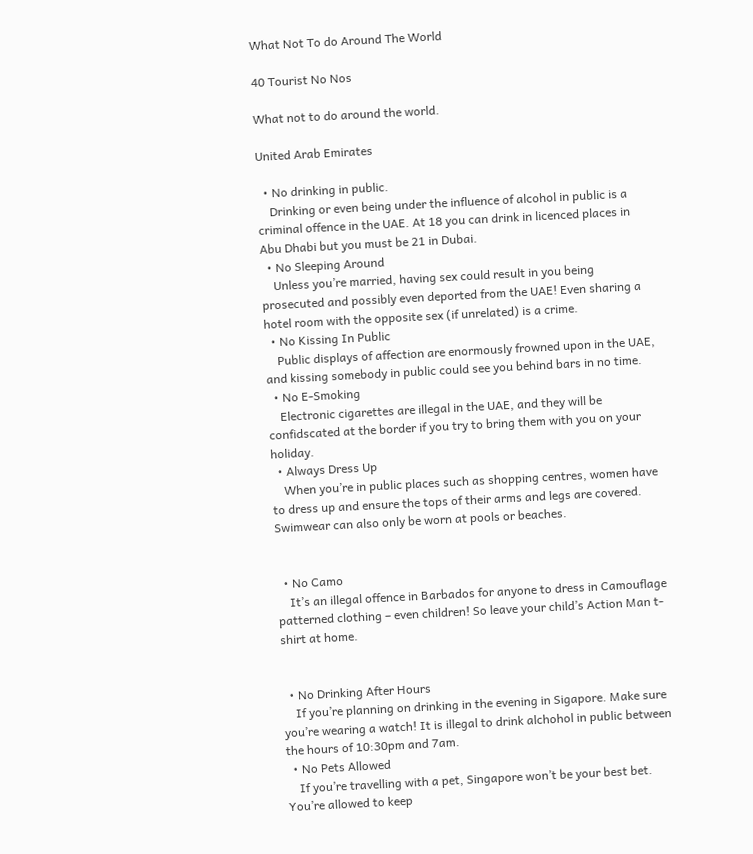What Not To do Around The World

40 Tourist No Nos

What not to do around the world.

United Arab Emirates

  • No drinking in public.
    Drinking or even being under the influence of alcohol in public is a criminal offence in the UAE. At 18 you can drink in licenced places in Abu Dhabi but you must be 21 in Dubai.
  • No Sleeping Around
    Unless you’re married, having sex could result in you being prosecuted and possibly even deported from the UAE! Even sharing a hotel room with the opposite sex (if unrelated) is a crime.
  • No Kissing In Public
    Public displays of affection are enormously frowned upon in the UAE, and kissing somebody in public could see you behind bars in no time.
  • No E-Smoking
    Electronic cigarettes are illegal in the UAE, and they will be confidscated at the border if you try to bring them with you on your holiday.
  • Always Dress Up
    When you’re in public places such as shopping centres, women have to dress up and ensure the tops of their arms and legs are covered. Swimwear can also only be worn at pools or beaches.


  • No Camo
    It’s an illegal offence in Barbados for anyone to dress in Camouflage patterned clothing – even children! So leave your child’s Action Man t-shirt at home.


  • No Drinking After Hours
    If you’re planning on drinking in the evening in Sigapore. Make sure you’re wearing a watch! It is illegal to drink alchohol in public between the hours of 10:30pm and 7am.
  • No Pets Allowed
    If you’re travelling with a pet, Singapore won’t be your best bet. You’re allowed to keep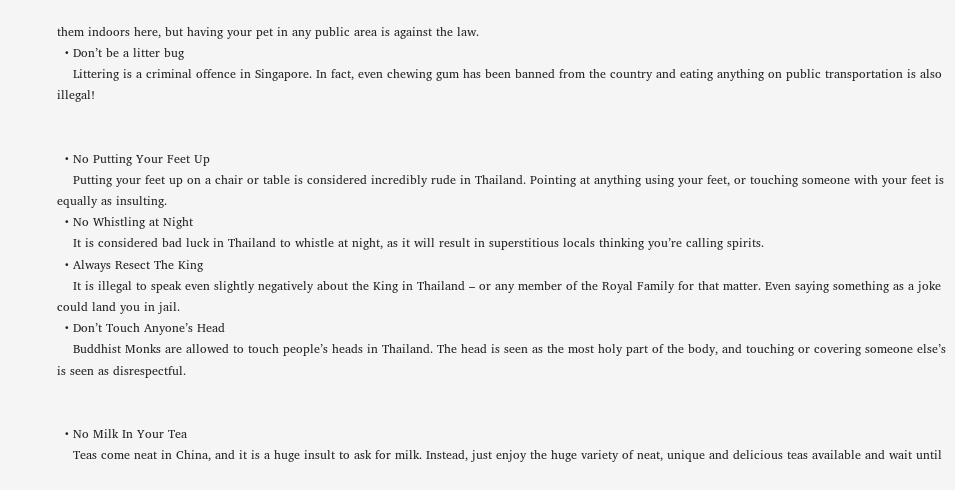them indoors here, but having your pet in any public area is against the law.
  • Don’t be a litter bug
    Littering is a criminal offence in Singapore. In fact, even chewing gum has been banned from the country and eating anything on public transportation is also illegal!


  • No Putting Your Feet Up
    Putting your feet up on a chair or table is considered incredibly rude in Thailand. Pointing at anything using your feet, or touching someone with your feet is equally as insulting.
  • No Whistling at Night
    It is considered bad luck in Thailand to whistle at night, as it will result in superstitious locals thinking you’re calling spirits.
  • Always Resect The King
    It is illegal to speak even slightly negatively about the King in Thailand – or any member of the Royal Family for that matter. Even saying something as a joke could land you in jail.
  • Don’t Touch Anyone’s Head
    Buddhist Monks are allowed to touch people’s heads in Thailand. The head is seen as the most holy part of the body, and touching or covering someone else’s is seen as disrespectful.


  • No Milk In Your Tea
    Teas come neat in China, and it is a huge insult to ask for milk. Instead, just enjoy the huge variety of neat, unique and delicious teas available and wait until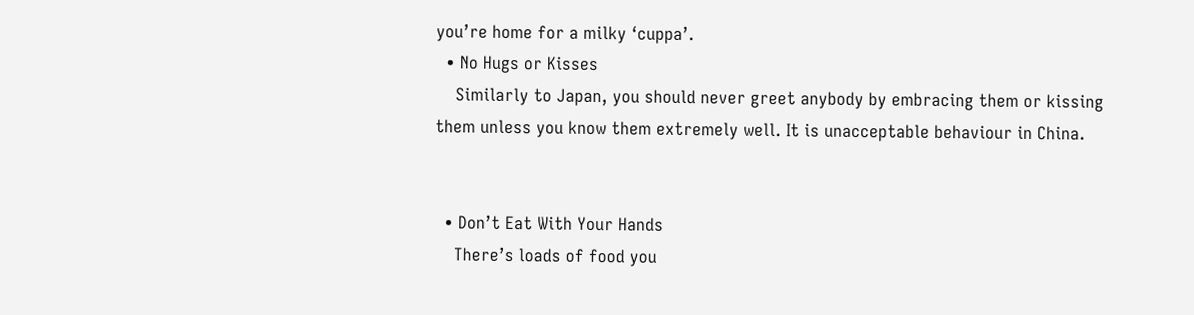you’re home for a milky ‘cuppa’.
  • No Hugs or Kisses
    Similarly to Japan, you should never greet anybody by embracing them or kissing them unless you know them extremely well. It is unacceptable behaviour in China.


  • Don’t Eat With Your Hands
    There’s loads of food you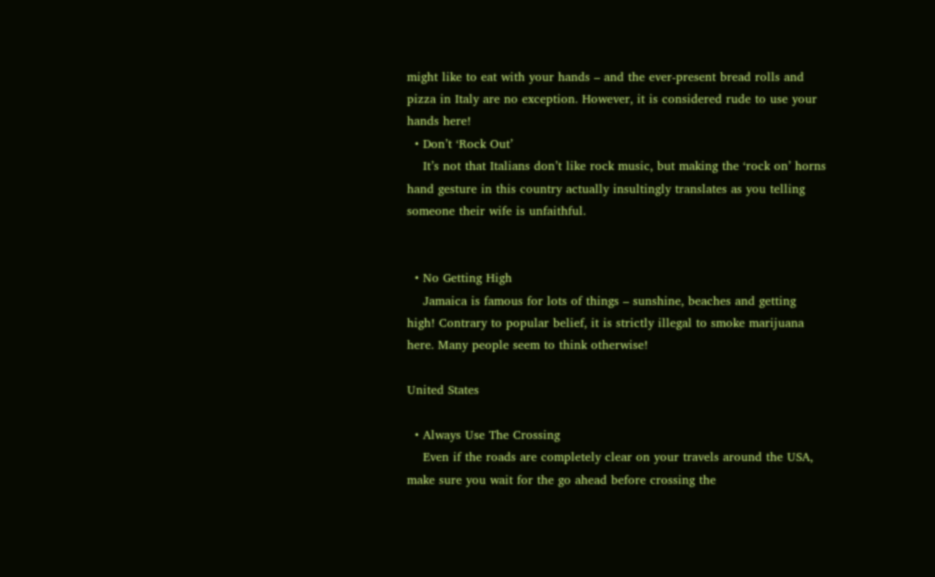might like to eat with your hands – and the ever-present bread rolls and pizza in Italy are no exception. However, it is considered rude to use your hands here!
  • Don’t ‘Rock Out’
    It’s not that Italians don’t like rock music, but making the ‘rock on’ horns hand gesture in this country actually insultingly translates as you telling someone their wife is unfaithful.


  • No Getting High
    Jamaica is famous for lots of things – sunshine, beaches and getting high! Contrary to popular belief, it is strictly illegal to smoke marijuana here. Many people seem to think otherwise!

United States

  • Always Use The Crossing
    Even if the roads are completely clear on your travels around the USA, make sure you wait for the go ahead before crossing the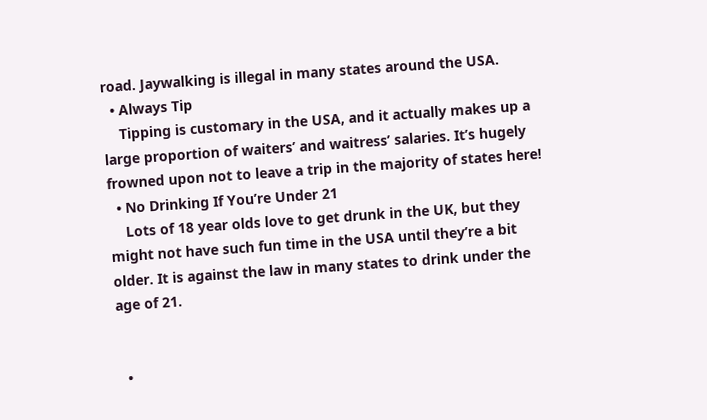road. Jaywalking is illegal in many states around the USA.
  • Always Tip
    Tipping is customary in the USA, and it actually makes up a large proportion of waiters’ and waitress’ salaries. It’s hugely frowned upon not to leave a trip in the majority of states here!
  • No Drinking If You’re Under 21
    Lots of 18 year olds love to get drunk in the UK, but they might not have such fun time in the USA until they’re a bit older. It is against the law in many states to drink under the age of 21.


  •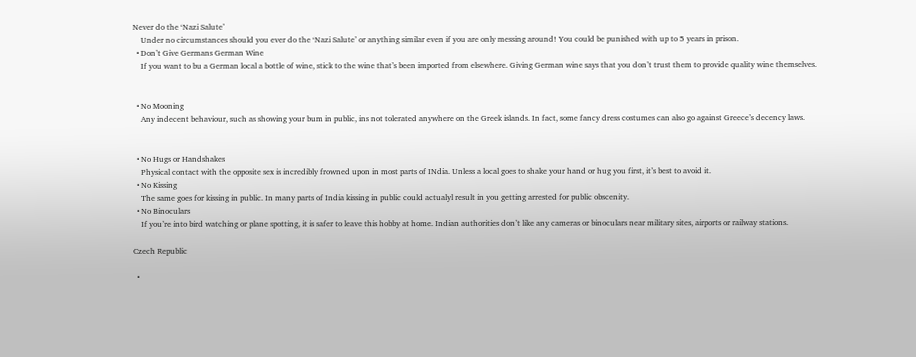Never do the ‘Nazi Salute’
    Under no circumstances should you ever do the ‘Nazi Salute’ or anything similar even if you are only messing around! You could be punished with up to 5 years in prison.
  • Don’t Give Germans German Wine
    If you want to bu a German local a bottle of wine, stick to the wine that’s been imported from elsewhere. Giving German wine says that you don’t trust them to provide quality wine themselves.


  • No Mooning
    Any indecent behaviour, such as showing your bum in public, ins not tolerated anywhere on the Greek islands. In fact, some fancy dress costumes can also go against Greece’s decency laws.


  • No Hugs or Handshakes
    Physical contact with the opposite sex is incredibly frowned upon in most parts of INdia. Unless a local goes to shake your hand or hug you first, it’s best to avoid it.
  • No Kissing
    The same goes for kissing in public. In many parts of India kissing in public could actualyl result in you getting arrested for public obscenity.
  • No Binoculars
    If you’re into bird watching or plane spotting, it is safer to leave this hobby at home. Indian authorities don’t like any cameras or binoculars near military sites, airports or railway stations.

Czech Republic

  •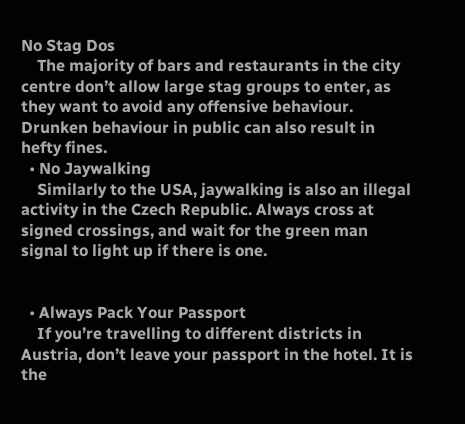No Stag Dos
    The majority of bars and restaurants in the city centre don’t allow large stag groups to enter, as they want to avoid any offensive behaviour. Drunken behaviour in public can also result in hefty fines.
  • No Jaywalking
    Similarly to the USA, jaywalking is also an illegal activity in the Czech Republic. Always cross at signed crossings, and wait for the green man signal to light up if there is one.


  • Always Pack Your Passport
    If you’re travelling to different districts in Austria, don’t leave your passport in the hotel. It is the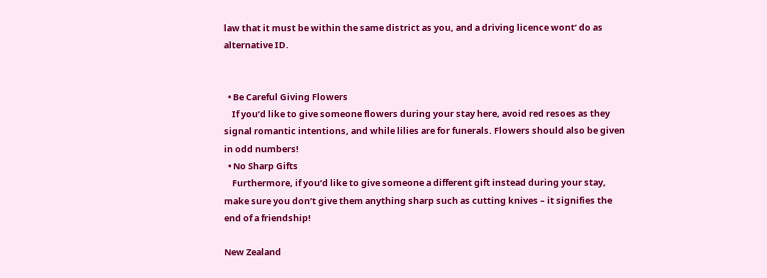law that it must be within the same district as you, and a driving licence wont’ do as alternative ID.


  • Be Careful Giving Flowers
    If you’d like to give someone flowers during your stay here, avoid red resoes as they signal romantic intentions, and while lilies are for funerals. Flowers should also be given in odd numbers!
  • No Sharp Gifts
    Furthermore, if you’d like to give someone a different gift instead during your stay, make sure you don’t give them anything sharp such as cutting knives – it signifies the end of a friendship!

New Zealand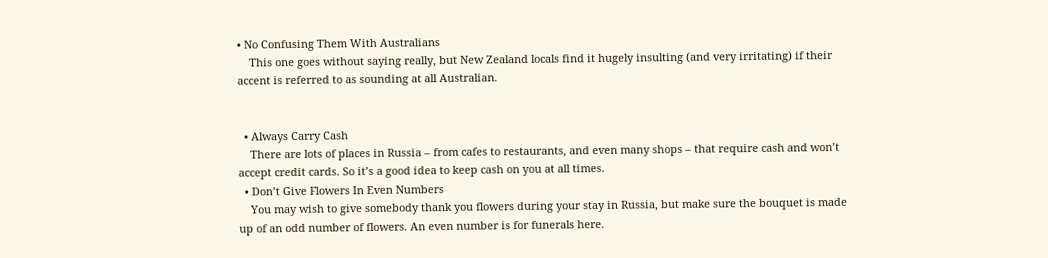• No Confusing Them With Australians
    This one goes without saying really, but New Zealand locals find it hugely insulting (and very irritating) if their accent is referred to as sounding at all Australian.


  • Always Carry Cash
    There are lots of places in Russia – from cafes to restaurants, and even many shops – that require cash and won’t accept credit cards. So it’s a good idea to keep cash on you at all times.
  • Don’t Give Flowers In Even Numbers
    You may wish to give somebody thank you flowers during your stay in Russia, but make sure the bouquet is made up of an odd number of flowers. An even number is for funerals here.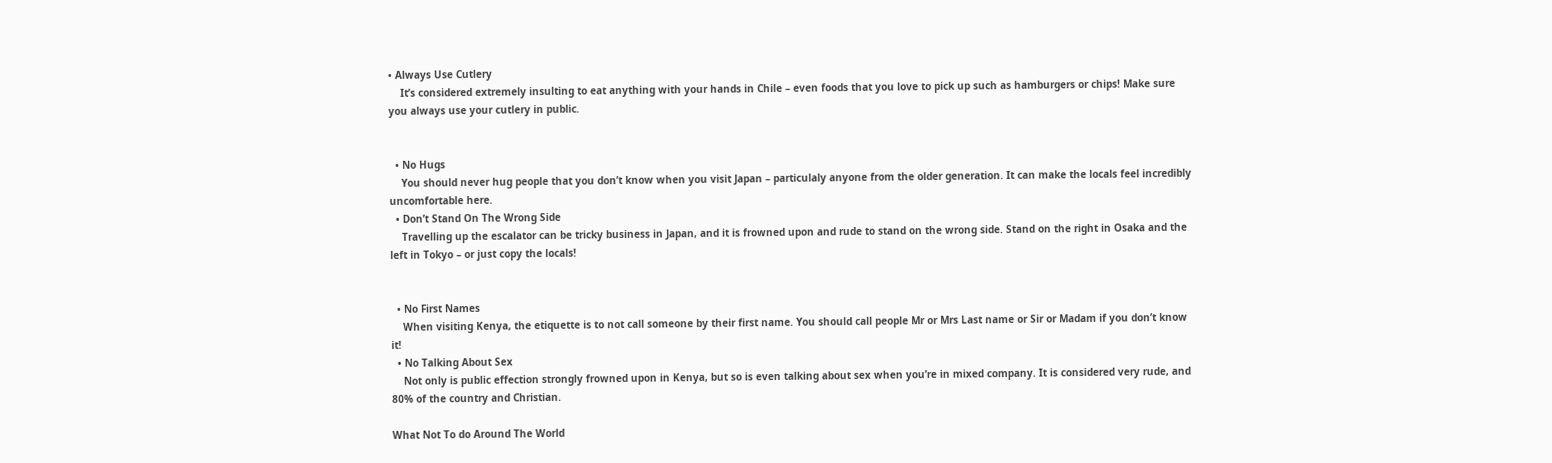• Always Use Cutlery
    It’s considered extremely insulting to eat anything with your hands in Chile – even foods that you love to pick up such as hamburgers or chips! Make sure you always use your cutlery in public.


  • No Hugs
    You should never hug people that you don’t know when you visit Japan – particulaly anyone from the older generation. It can make the locals feel incredibly uncomfortable here.
  • Don’t Stand On The Wrong Side
    Travelling up the escalator can be tricky business in Japan, and it is frowned upon and rude to stand on the wrong side. Stand on the right in Osaka and the left in Tokyo – or just copy the locals!


  • No First Names
    When visiting Kenya, the etiquette is to not call someone by their first name. You should call people Mr or Mrs Last name or Sir or Madam if you don’t know it!
  • No Talking About Sex
    Not only is public effection strongly frowned upon in Kenya, but so is even talking about sex when you’re in mixed company. It is considered very rude, and 80% of the country and Christian.

What Not To do Around The World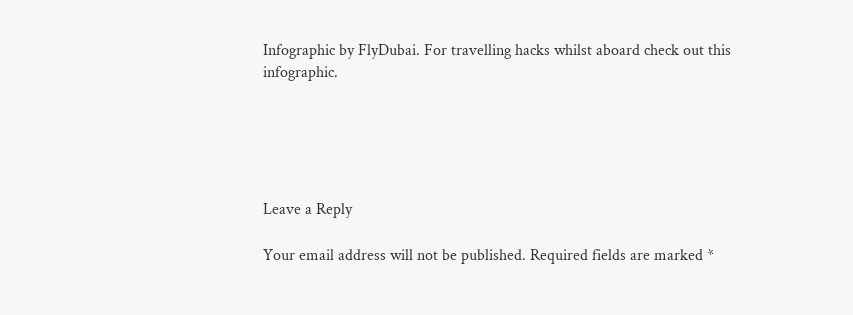Infographic by FlyDubai. For travelling hacks whilst aboard check out this infographic.





Leave a Reply

Your email address will not be published. Required fields are marked *